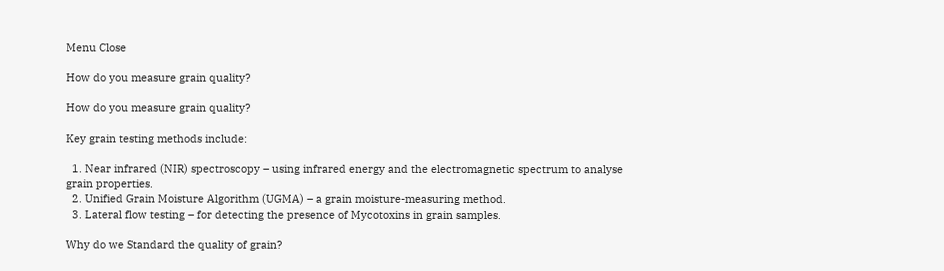Menu Close

How do you measure grain quality?

How do you measure grain quality?

Key grain testing methods include:

  1. Near infrared (NIR) spectroscopy – using infrared energy and the electromagnetic spectrum to analyse grain properties.
  2. Unified Grain Moisture Algorithm (UGMA) – a grain moisture-measuring method.
  3. Lateral flow testing – for detecting the presence of Mycotoxins in grain samples.

Why do we Standard the quality of grain?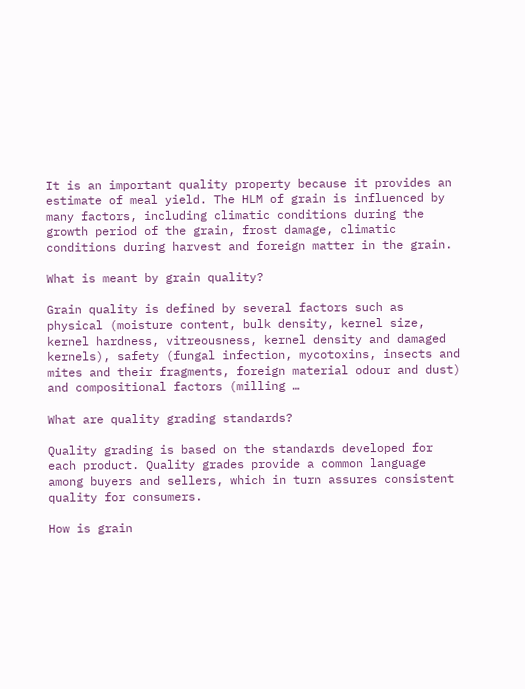It is an important quality property because it provides an estimate of meal yield. The HLM of grain is influenced by many factors, including climatic conditions during the growth period of the grain, frost damage, climatic conditions during harvest and foreign matter in the grain.

What is meant by grain quality?

Grain quality is defined by several factors such as physical (moisture content, bulk density, kernel size, kernel hardness, vitreousness, kernel density and damaged kernels), safety (fungal infection, mycotoxins, insects and mites and their fragments, foreign material odour and dust) and compositional factors (milling …

What are quality grading standards?

Quality grading is based on the standards developed for each product. Quality grades provide a common language among buyers and sellers, which in turn assures consistent quality for consumers.

How is grain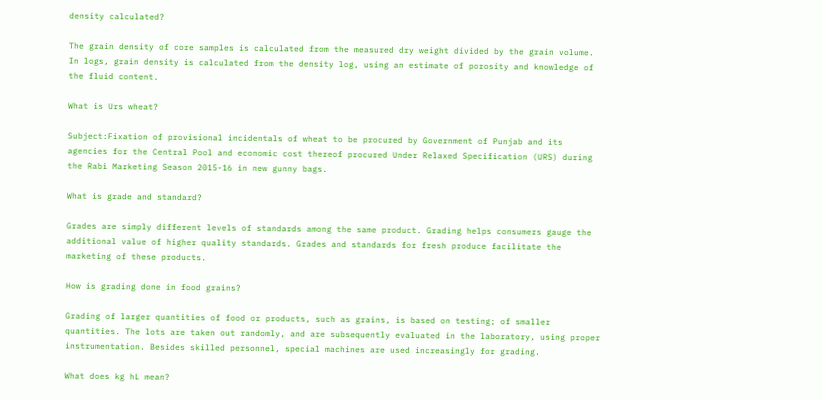density calculated?

The grain density of core samples is calculated from the measured dry weight divided by the grain volume. In logs, grain density is calculated from the density log, using an estimate of porosity and knowledge of the fluid content.

What is Urs wheat?

Subject:Fixation of provisional incidentals of wheat to be procured by Government of Punjab and its agencies for the Central Pool and economic cost thereof procured Under Relaxed Specification (URS) during the Rabi Marketing Season 2015-16 in new gunny bags.

What is grade and standard?

Grades are simply different levels of standards among the same product. Grading helps consumers gauge the additional value of higher quality standards. Grades and standards for fresh produce facilitate the marketing of these products.

How is grading done in food grains?

Grading of larger quantities of food or products, such as grains, is based on testing; of smaller quantities. The lots are taken out randomly, and are subsequently evaluated in the laboratory, using proper instrumentation. Besides skilled personnel, special machines are used increasingly for grading.

What does kg hL mean?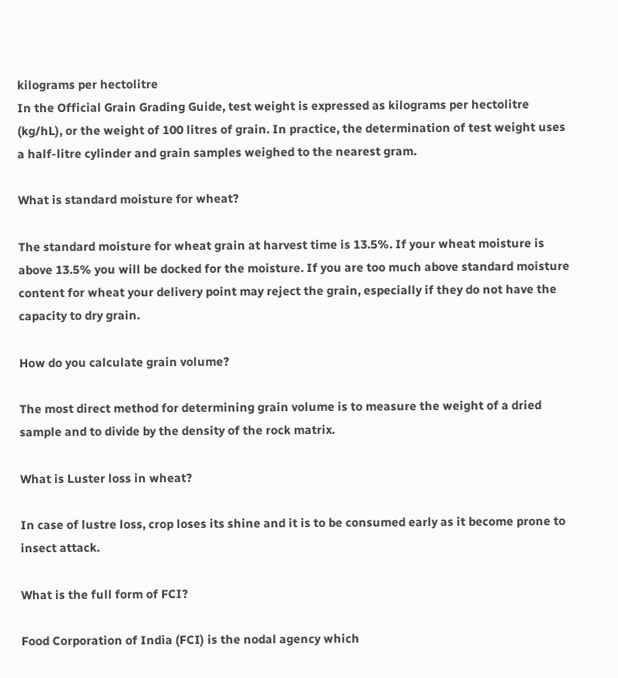kilograms per hectolitre
In the Official Grain Grading Guide, test weight is expressed as kilograms per hectolitre (kg/hL), or the weight of 100 litres of grain. In practice, the determination of test weight uses a half-litre cylinder and grain samples weighed to the nearest gram.

What is standard moisture for wheat?

The standard moisture for wheat grain at harvest time is 13.5%. If your wheat moisture is above 13.5% you will be docked for the moisture. If you are too much above standard moisture content for wheat your delivery point may reject the grain, especially if they do not have the capacity to dry grain.

How do you calculate grain volume?

The most direct method for determining grain volume is to measure the weight of a dried sample and to divide by the density of the rock matrix.

What is Luster loss in wheat?

In case of lustre loss, crop loses its shine and it is to be consumed early as it become prone to insect attack.

What is the full form of FCI?

Food Corporation of India (FCI) is the nodal agency which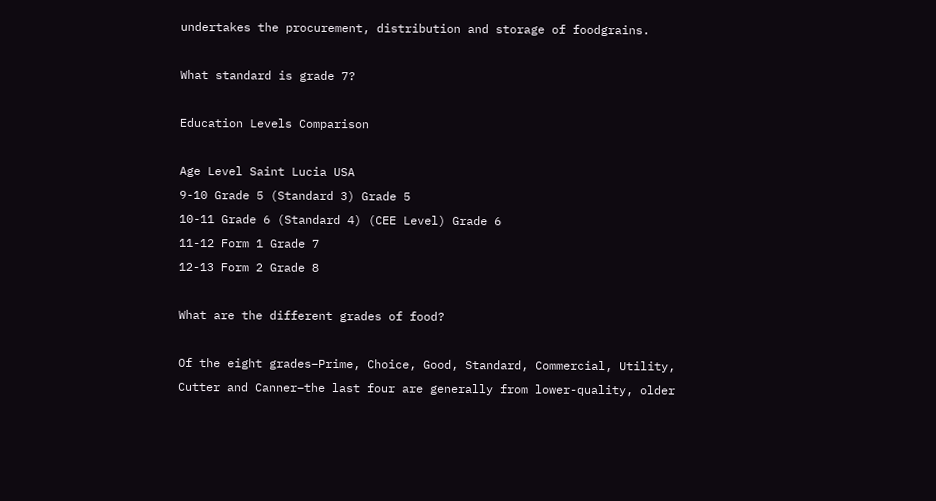undertakes the procurement, distribution and storage of foodgrains.

What standard is grade 7?

Education Levels Comparison

Age Level Saint Lucia USA
9-10 Grade 5 (Standard 3) Grade 5
10-11 Grade 6 (Standard 4) (CEE Level) Grade 6
11-12 Form 1 Grade 7
12-13 Form 2 Grade 8

What are the different grades of food?

Of the eight grades–Prime, Choice, Good, Standard, Commercial, Utility, Cutter and Canner–the last four are generally from lower-quality, older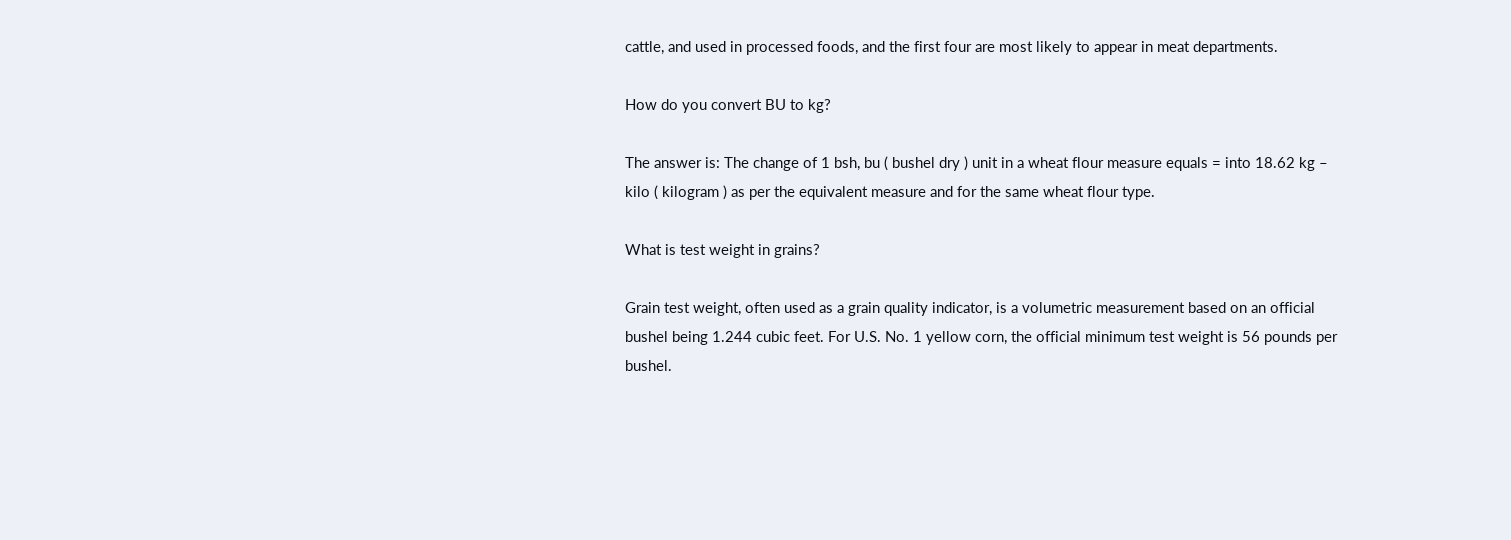cattle, and used in processed foods, and the first four are most likely to appear in meat departments.

How do you convert BU to kg?

The answer is: The change of 1 bsh, bu ( bushel dry ) unit in a wheat flour measure equals = into 18.62 kg – kilo ( kilogram ) as per the equivalent measure and for the same wheat flour type.

What is test weight in grains?

Grain test weight, often used as a grain quality indicator, is a volumetric measurement based on an official bushel being 1.244 cubic feet. For U.S. No. 1 yellow corn, the official minimum test weight is 56 pounds per bushel.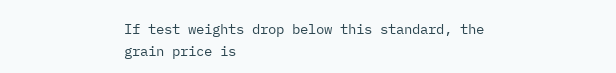If test weights drop below this standard, the grain price is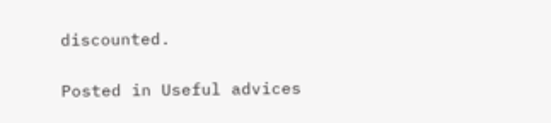discounted.

Posted in Useful advices